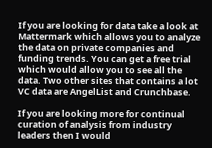If you are looking for data take a look at Mattermark which allows you to analyze the data on private companies and funding trends. You can get a free trial which would allow you to see all the data. Two other sites that contains a lot VC data are AngelList and Crunchbase.

If you are looking more for continual curation of analysis from industry leaders then I would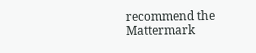recommend the Mattermark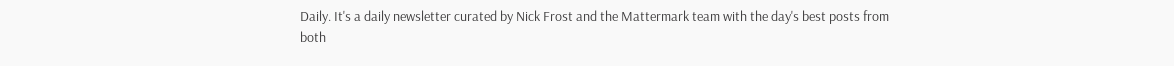Daily. It's a daily newsletter curated by Nick Frost and the Mattermark team with the day's best posts from both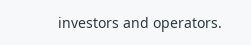investors and operators.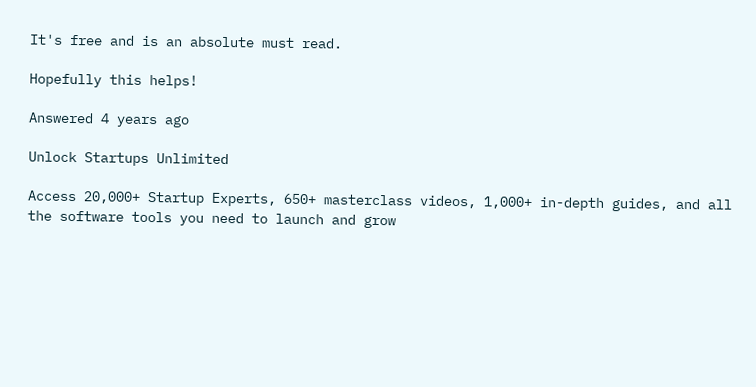It's free and is an absolute must read.

Hopefully this helps!

Answered 4 years ago

Unlock Startups Unlimited

Access 20,000+ Startup Experts, 650+ masterclass videos, 1,000+ in-depth guides, and all the software tools you need to launch and grow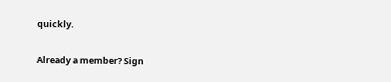quickly.

Already a member? Sign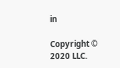in

Copyright © 2020 LLC.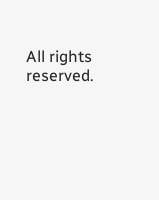All rights reserved.